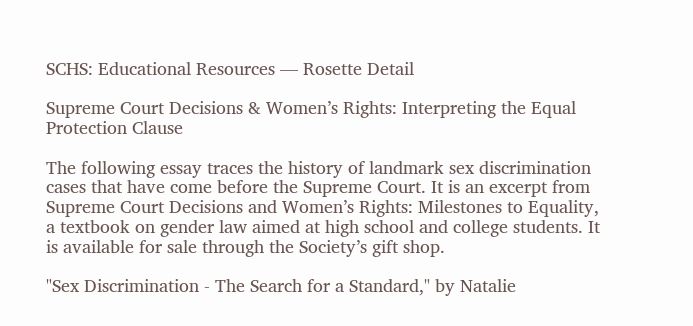SCHS: Educational Resources — Rosette Detail

Supreme Court Decisions & Women’s Rights: Interpreting the Equal Protection Clause

The following essay traces the history of landmark sex discrimination cases that have come before the Supreme Court. It is an excerpt from Supreme Court Decisions and Women’s Rights: Milestones to Equality, a textbook on gender law aimed at high school and college students. It is available for sale through the Society’s gift shop.

"Sex Discrimination - The Search for a Standard," by Natalie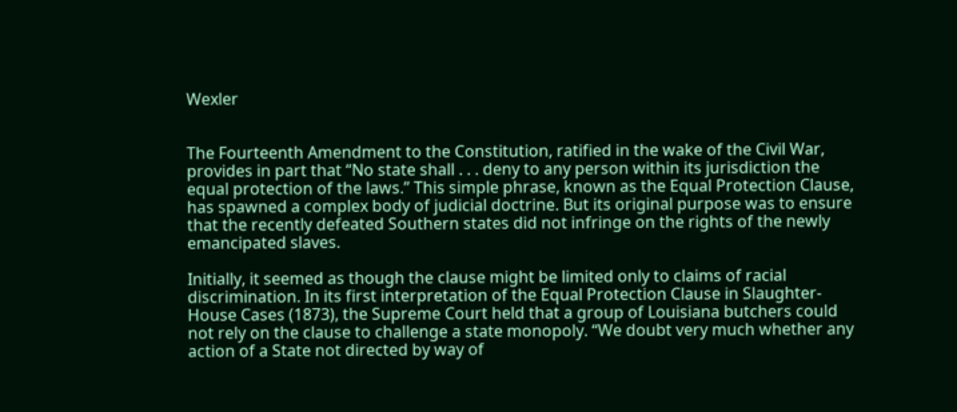Wexler


The Fourteenth Amendment to the Constitution, ratified in the wake of the Civil War, provides in part that “No state shall . . . deny to any person within its jurisdiction the equal protection of the laws.” This simple phrase, known as the Equal Protection Clause, has spawned a complex body of judicial doctrine. But its original purpose was to ensure that the recently defeated Southern states did not infringe on the rights of the newly emancipated slaves.

Initially, it seemed as though the clause might be limited only to claims of racial discrimination. In its first interpretation of the Equal Protection Clause in Slaughter-House Cases (1873), the Supreme Court held that a group of Louisiana butchers could not rely on the clause to challenge a state monopoly. “We doubt very much whether any action of a State not directed by way of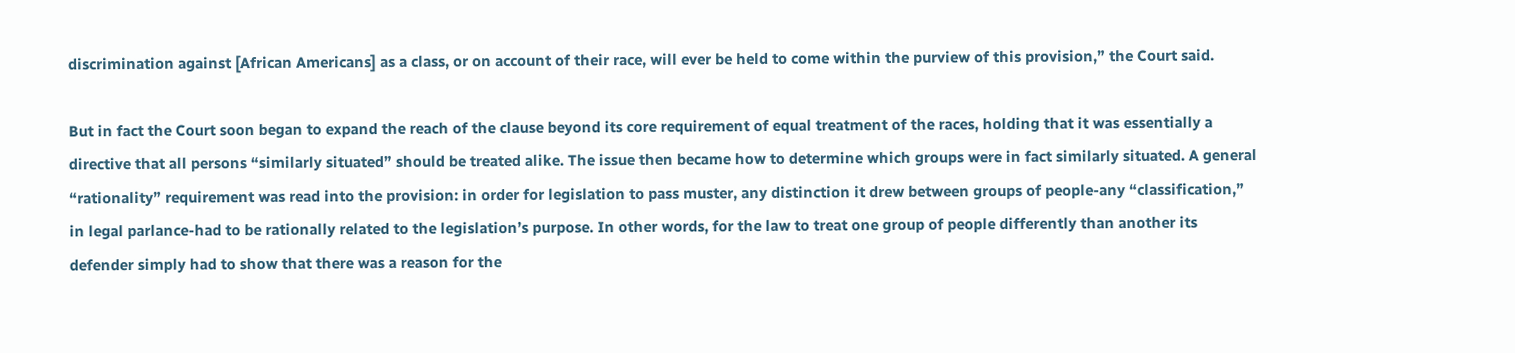discrimination against [African Americans] as a class, or on account of their race, will ever be held to come within the purview of this provision,” the Court said.

But in fact the Court soon began to expand the reach of the clause beyond its core requirement of equal treatment of the races, holding that it was essentially a directive that all persons “similarly situated” should be treated alike. The issue then became how to determine which groups were in fact similarly situated. A general “rationality” requirement was read into the provision: in order for legislation to pass muster, any distinction it drew between groups of people-any “classification,” in legal parlance-had to be rationally related to the legislation’s purpose. In other words, for the law to treat one group of people differently than another its defender simply had to show that there was a reason for the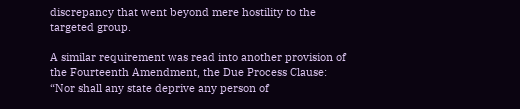discrepancy that went beyond mere hostility to the targeted group.

A similar requirement was read into another provision of the Fourteenth Amendment, the Due Process Clause: “Nor shall any state deprive any person of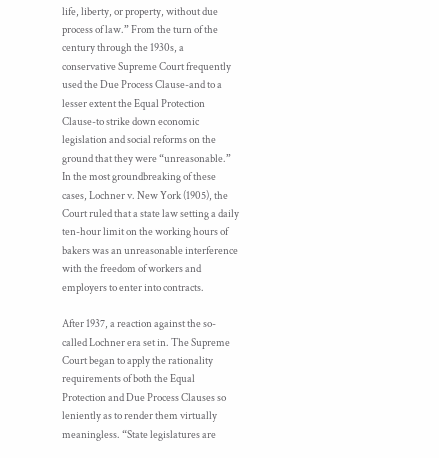life, liberty, or property, without due process of law.” From the turn of the century through the 1930s, a conservative Supreme Court frequently used the Due Process Clause-and to a lesser extent the Equal Protection Clause-to strike down economic legislation and social reforms on the ground that they were “unreasonable.” In the most groundbreaking of these cases, Lochner v. New York (1905), the Court ruled that a state law setting a daily ten-hour limit on the working hours of bakers was an unreasonable interference with the freedom of workers and employers to enter into contracts.

After 1937, a reaction against the so-called Lochner era set in. The Supreme Court began to apply the rationality requirements of both the Equal Protection and Due Process Clauses so leniently as to render them virtually meaningless. “State legislatures are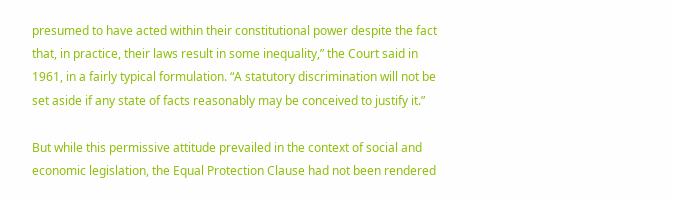presumed to have acted within their constitutional power despite the fact that, in practice, their laws result in some inequality,” the Court said in 1961, in a fairly typical formulation. “A statutory discrimination will not be set aside if any state of facts reasonably may be conceived to justify it.”

But while this permissive attitude prevailed in the context of social and economic legislation, the Equal Protection Clause had not been rendered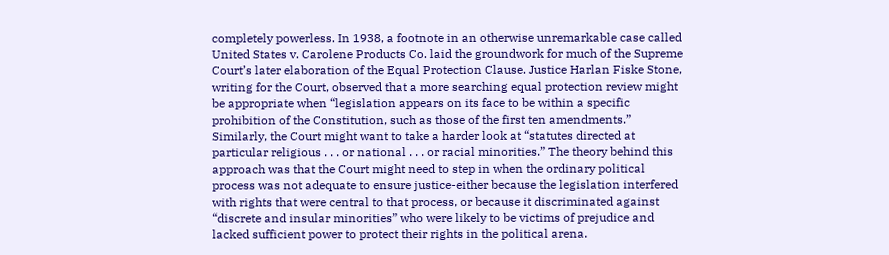completely powerless. In 1938, a footnote in an otherwise unremarkable case called United States v. Carolene Products Co. laid the groundwork for much of the Supreme Court’s later elaboration of the Equal Protection Clause. Justice Harlan Fiske Stone, writing for the Court, observed that a more searching equal protection review might be appropriate when “legislation appears on its face to be within a specific prohibition of the Constitution, such as those of the first ten amendments.” Similarly, the Court might want to take a harder look at “statutes directed at particular religious . . . or national . . . or racial minorities.” The theory behind this approach was that the Court might need to step in when the ordinary political process was not adequate to ensure justice-either because the legislation interfered with rights that were central to that process, or because it discriminated against “discrete and insular minorities” who were likely to be victims of prejudice and lacked sufficient power to protect their rights in the political arena.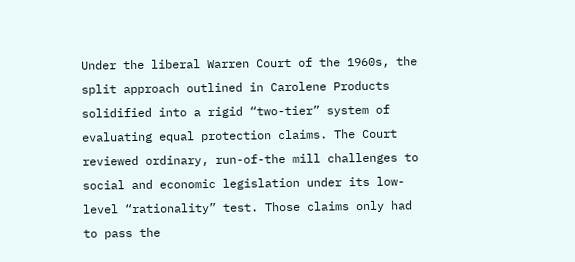Under the liberal Warren Court of the 1960s, the split approach outlined in Carolene Products solidified into a rigid “two-tier” system of evaluating equal protection claims. The Court reviewed ordinary, run-of-the mill challenges to social and economic legislation under its low-level “rationality” test. Those claims only had to pass the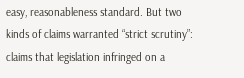easy, reasonableness standard. But two kinds of claims warranted “strict scrutiny”: claims that legislation infringed on a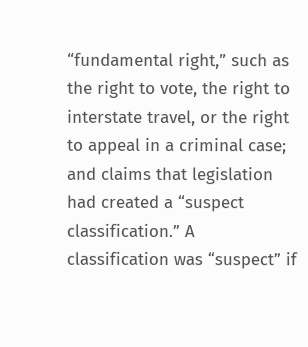“fundamental right,” such as the right to vote, the right to interstate travel, or the right to appeal in a criminal case; and claims that legislation had created a “suspect classification.” A classification was “suspect” if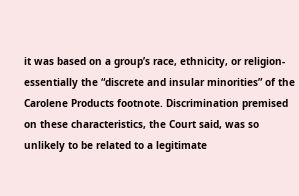it was based on a group’s race, ethnicity, or religion-essentially the “discrete and insular minorities” of the Carolene Products footnote. Discrimination premised on these characteristics, the Court said, was so unlikely to be related to a legitimate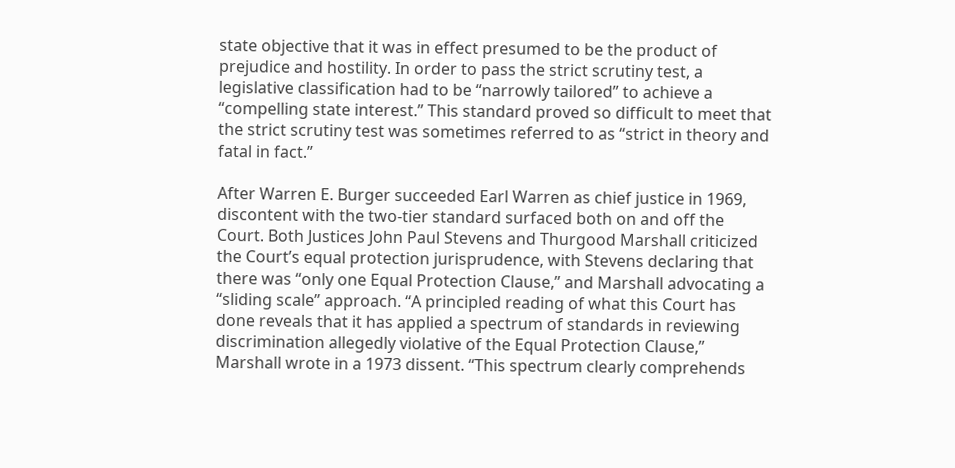state objective that it was in effect presumed to be the product of prejudice and hostility. In order to pass the strict scrutiny test, a legislative classification had to be “narrowly tailored” to achieve a “compelling state interest.” This standard proved so difficult to meet that the strict scrutiny test was sometimes referred to as “strict in theory and fatal in fact.”

After Warren E. Burger succeeded Earl Warren as chief justice in 1969, discontent with the two-tier standard surfaced both on and off the Court. Both Justices John Paul Stevens and Thurgood Marshall criticized the Court’s equal protection jurisprudence, with Stevens declaring that there was “only one Equal Protection Clause,” and Marshall advocating a “sliding scale” approach. “A principled reading of what this Court has done reveals that it has applied a spectrum of standards in reviewing discrimination allegedly violative of the Equal Protection Clause,” Marshall wrote in a 1973 dissent. “This spectrum clearly comprehends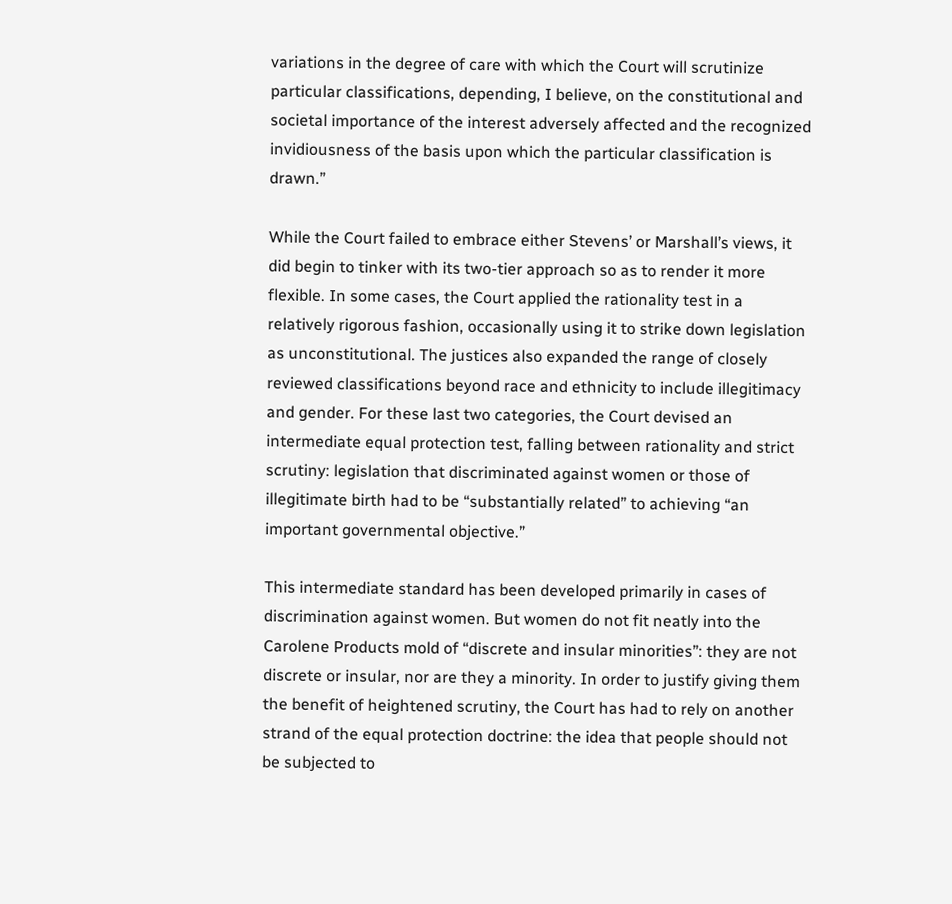variations in the degree of care with which the Court will scrutinize particular classifications, depending, I believe, on the constitutional and societal importance of the interest adversely affected and the recognized invidiousness of the basis upon which the particular classification is drawn.”

While the Court failed to embrace either Stevens’ or Marshall’s views, it did begin to tinker with its two-tier approach so as to render it more flexible. In some cases, the Court applied the rationality test in a relatively rigorous fashion, occasionally using it to strike down legislation as unconstitutional. The justices also expanded the range of closely reviewed classifications beyond race and ethnicity to include illegitimacy and gender. For these last two categories, the Court devised an intermediate equal protection test, falling between rationality and strict scrutiny: legislation that discriminated against women or those of illegitimate birth had to be “substantially related” to achieving “an important governmental objective.”

This intermediate standard has been developed primarily in cases of discrimination against women. But women do not fit neatly into the Carolene Products mold of “discrete and insular minorities”: they are not discrete or insular, nor are they a minority. In order to justify giving them the benefit of heightened scrutiny, the Court has had to rely on another strand of the equal protection doctrine: the idea that people should not be subjected to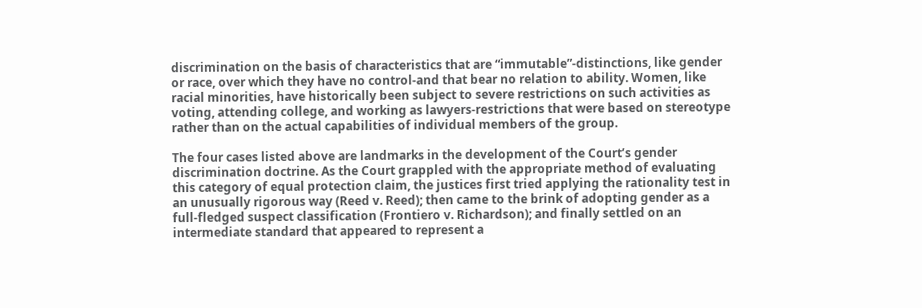discrimination on the basis of characteristics that are “immutable”-distinctions, like gender or race, over which they have no control-and that bear no relation to ability. Women, like racial minorities, have historically been subject to severe restrictions on such activities as voting, attending college, and working as lawyers-restrictions that were based on stereotype rather than on the actual capabilities of individual members of the group.

The four cases listed above are landmarks in the development of the Court’s gender discrimination doctrine. As the Court grappled with the appropriate method of evaluating this category of equal protection claim, the justices first tried applying the rationality test in an unusually rigorous way (Reed v. Reed); then came to the brink of adopting gender as a full-fledged suspect classification (Frontiero v. Richardson); and finally settled on an intermediate standard that appeared to represent a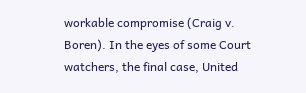workable compromise (Craig v. Boren). In the eyes of some Court watchers, the final case, United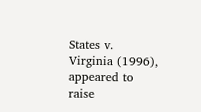States v. Virginia (1996), appeared to raise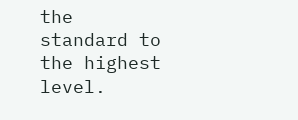the standard to the highest level.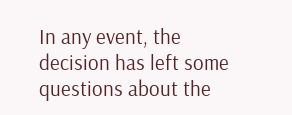In any event, the decision has left some questions about the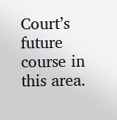Court’s future course in this area.